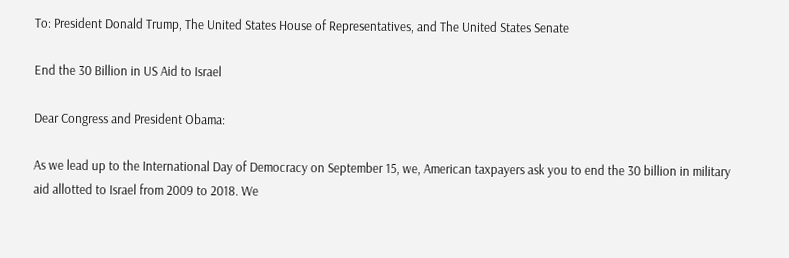To: President Donald Trump, The United States House of Representatives, and The United States Senate

End the 30 Billion in US Aid to Israel

Dear Congress and President Obama:

As we lead up to the International Day of Democracy on September 15, we, American taxpayers ask you to end the 30 billion in military aid allotted to Israel from 2009 to 2018. We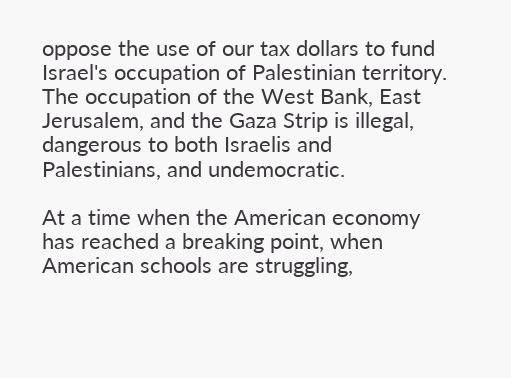oppose the use of our tax dollars to fund Israel's occupation of Palestinian territory. The occupation of the West Bank, East Jerusalem, and the Gaza Strip is illegal, dangerous to both Israelis and Palestinians, and undemocratic.

At a time when the American economy has reached a breaking point, when American schools are struggling,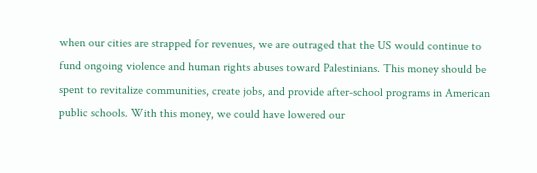when our cities are strapped for revenues, we are outraged that the US would continue to fund ongoing violence and human rights abuses toward Palestinians. This money should be spent to revitalize communities, create jobs, and provide after-school programs in American public schools. With this money, we could have lowered our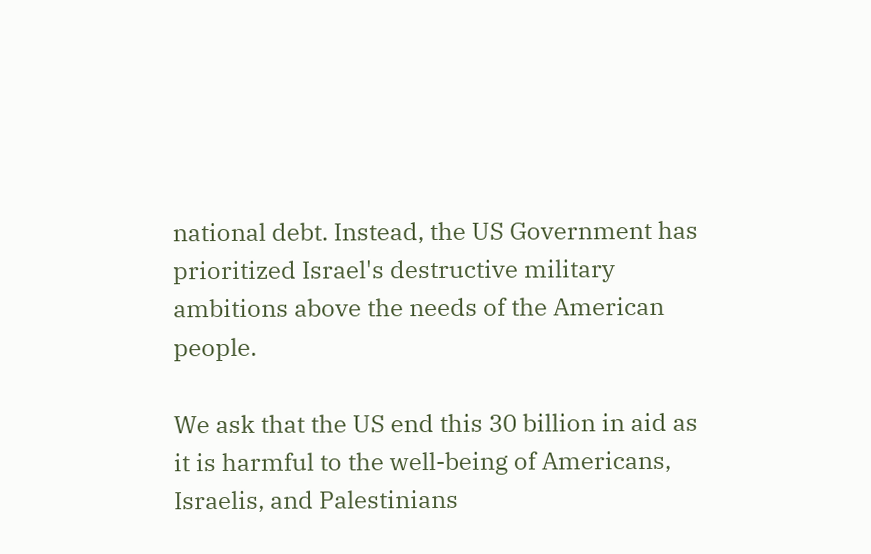national debt. Instead, the US Government has prioritized Israel's destructive military ambitions above the needs of the American people.

We ask that the US end this 30 billion in aid as it is harmful to the well-being of Americans, Israelis, and Palestinians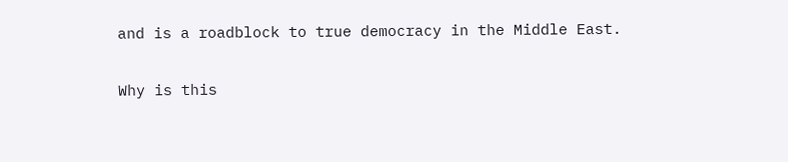and is a roadblock to true democracy in the Middle East.

Why is this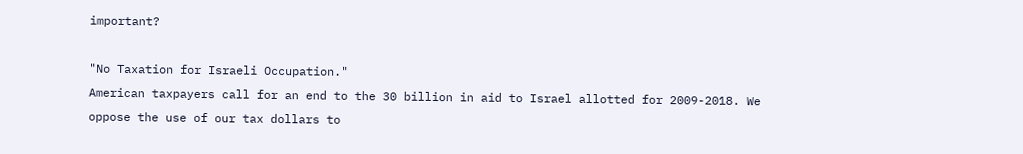important?

"No Taxation for Israeli Occupation."
American taxpayers call for an end to the 30 billion in aid to Israel allotted for 2009-2018. We oppose the use of our tax dollars to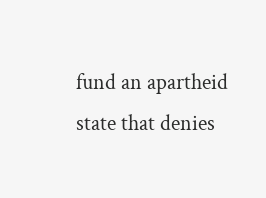fund an apartheid state that denies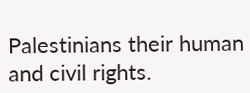Palestinians their human and civil rights.